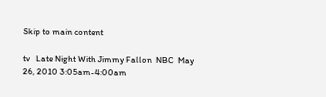Skip to main content

tv   Late Night With Jimmy Fallon  NBC  May 26, 2010 3:05am-4:00am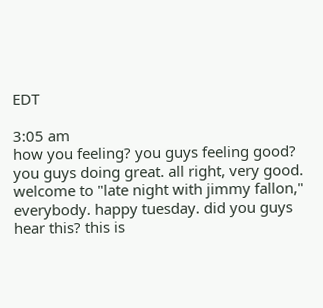EDT

3:05 am
how you feeling? you guys feeling good? you guys doing great. all right, very good. welcome to "late night with jimmy fallon," everybody. happy tuesday. did you guys hear this? this is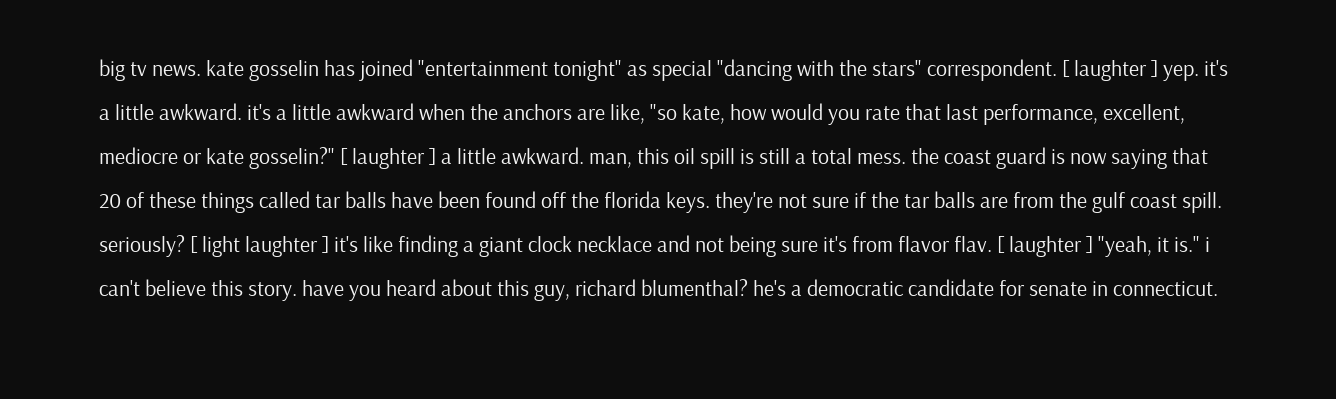big tv news. kate gosselin has joined "entertainment tonight" as special "dancing with the stars" correspondent. [ laughter ] yep. it's a little awkward. it's a little awkward when the anchors are like, "so kate, how would you rate that last performance, excellent, mediocre or kate gosselin?" [ laughter ] a little awkward. man, this oil spill is still a total mess. the coast guard is now saying that 20 of these things called tar balls have been found off the florida keys. they're not sure if the tar balls are from the gulf coast spill. seriously? [ light laughter ] it's like finding a giant clock necklace and not being sure it's from flavor flav. [ laughter ] "yeah, it is." i can't believe this story. have you heard about this guy, richard blumenthal? he's a democratic candidate for senate in connecticut.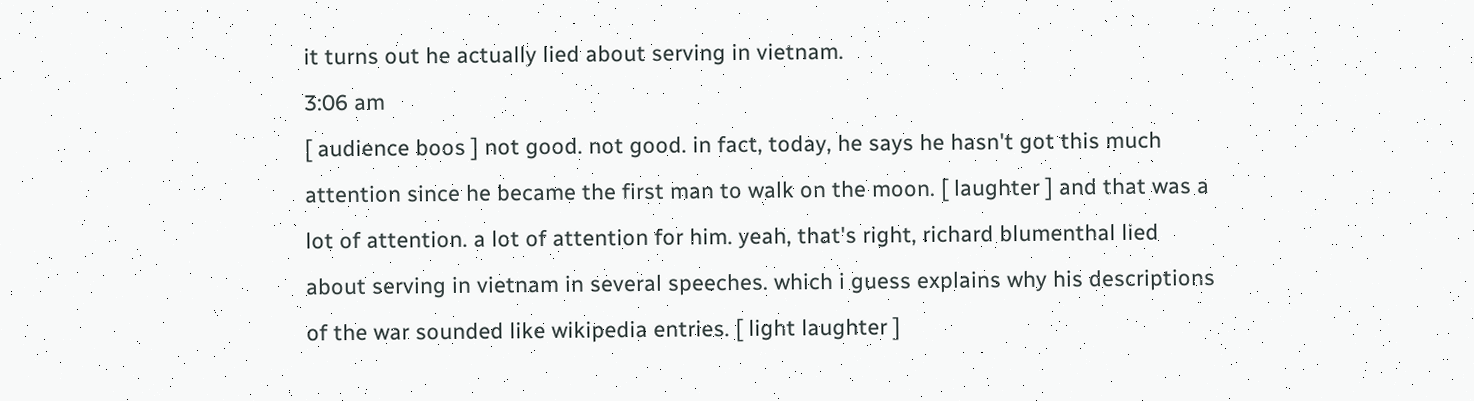it turns out he actually lied about serving in vietnam.
3:06 am
[ audience boos ] not good. not good. in fact, today, he says he hasn't got this much attention since he became the first man to walk on the moon. [ laughter ] and that was a lot of attention. a lot of attention for him. yeah, that's right, richard blumenthal lied about serving in vietnam in several speeches. which i guess explains why his descriptions of the war sounded like wikipedia entries. [ light laughter ]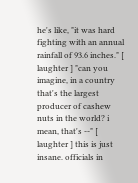he's like, "it was hard fighting with an annual rainfall of 93.6 inches." [ laughter ] "can you imagine, in a country that's the largest producer of cashew nuts in the world? i mean, that's --" [ laughter ] this is just insane. officials in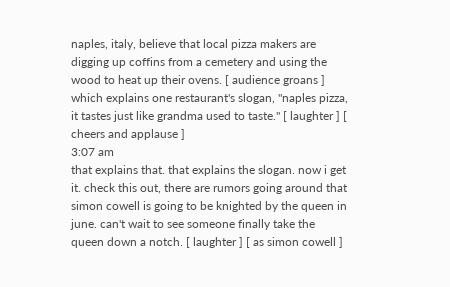naples, italy, believe that local pizza makers are digging up coffins from a cemetery and using the wood to heat up their ovens. [ audience groans ] which explains one restaurant's slogan, "naples pizza, it tastes just like grandma used to taste." [ laughter ] [ cheers and applause ]
3:07 am
that explains that. that explains the slogan. now i get it. check this out, there are rumors going around that simon cowell is going to be knighted by the queen in june. can't wait to see someone finally take the queen down a notch. [ laughter ] [ as simon cowell ]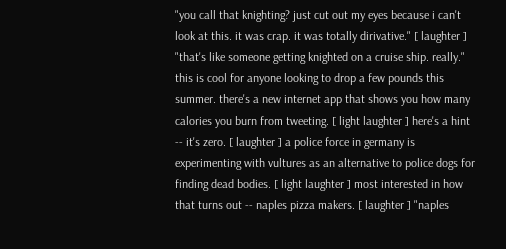"you call that knighting? just cut out my eyes because i can't look at this. it was crap. it was totally dirivative." [ laughter ] "that's like someone getting knighted on a cruise ship. really." this is cool for anyone looking to drop a few pounds this summer. there's a new internet app that shows you how many calories you burn from tweeting. [ light laughter ] here's a hint -- it's zero. [ laughter ] a police force in germany is experimenting with vultures as an alternative to police dogs for finding dead bodies. [ light laughter ] most interested in how that turns out -- naples pizza makers. [ laughter ] "naples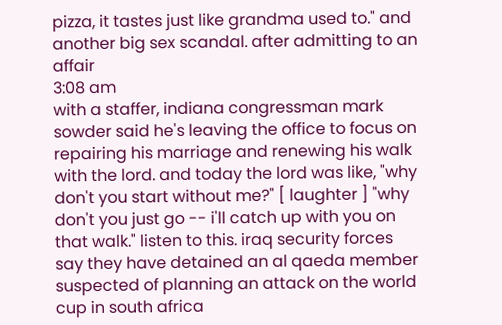pizza, it tastes just like grandma used to." and another big sex scandal. after admitting to an affair
3:08 am
with a staffer, indiana congressman mark sowder said he's leaving the office to focus on repairing his marriage and renewing his walk with the lord. and today the lord was like, "why don't you start without me?" [ laughter ] "why don't you just go -- i'll catch up with you on that walk." listen to this. iraq security forces say they have detained an al qaeda member suspected of planning an attack on the world cup in south africa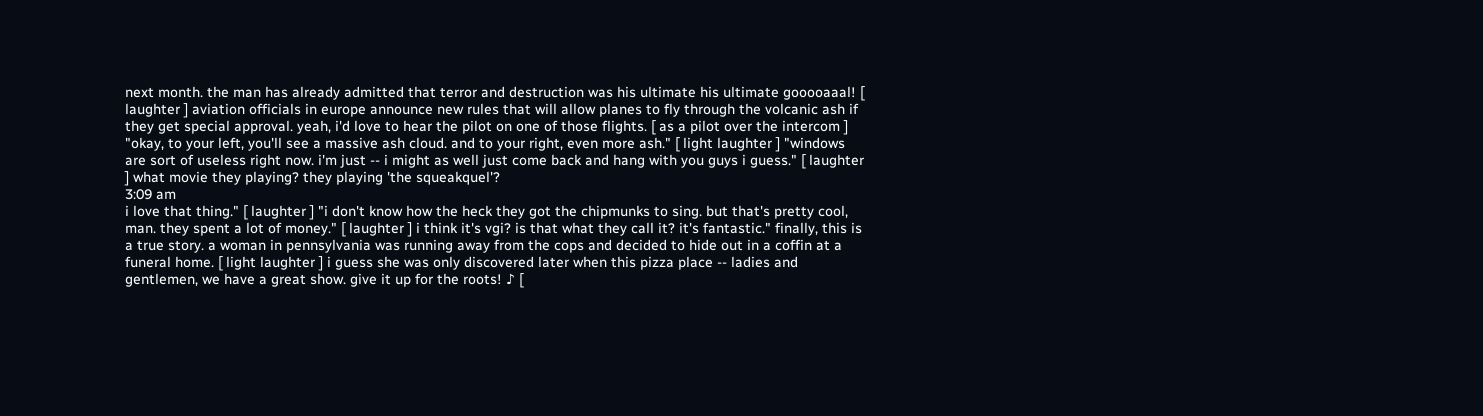next month. the man has already admitted that terror and destruction was his ultimate his ultimate gooooaaal! [ laughter ] aviation officials in europe announce new rules that will allow planes to fly through the volcanic ash if they get special approval. yeah, i'd love to hear the pilot on one of those flights. [ as a pilot over the intercom ] "okay, to your left, you'll see a massive ash cloud. and to your right, even more ash." [ light laughter ] "windows are sort of useless right now. i'm just -- i might as well just come back and hang with you guys i guess." [ laughter ] what movie they playing? they playing 'the squeakquel'?
3:09 am
i love that thing." [ laughter ] "i don't know how the heck they got the chipmunks to sing. but that's pretty cool, man. they spent a lot of money." [ laughter ] i think it's vgi? is that what they call it? it's fantastic." finally, this is a true story. a woman in pennsylvania was running away from the cops and decided to hide out in a coffin at a funeral home. [ light laughter ] i guess she was only discovered later when this pizza place -- ladies and gentlemen, we have a great show. give it up for the roots! ♪ [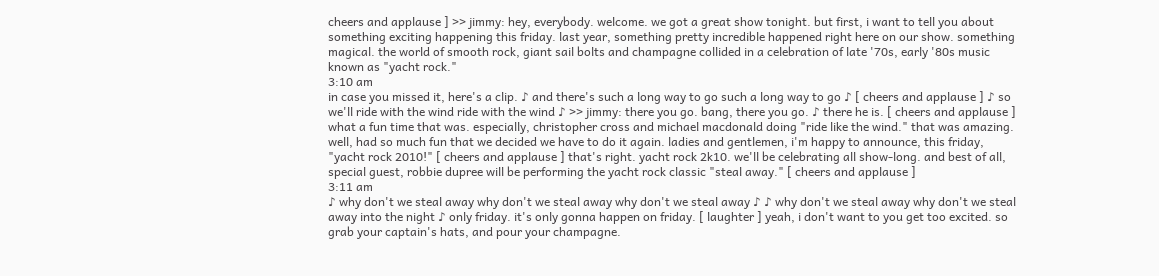cheers and applause ] >> jimmy: hey, everybody. welcome. we got a great show tonight. but first, i want to tell you about something exciting happening this friday. last year, something pretty incredible happened right here on our show. something magical. the world of smooth rock, giant sail bolts and champagne collided in a celebration of late '70s, early '80s music known as "yacht rock."
3:10 am
in case you missed it, here's a clip. ♪ and there's such a long way to go such a long way to go ♪ [ cheers and applause ] ♪ so we'll ride with the wind ride with the wind ♪ >> jimmy: there you go. bang, there you go. ♪ there he is. [ cheers and applause ] what a fun time that was. especially, christopher cross and michael macdonald doing "ride like the wind." that was amazing. well, had so much fun that we decided we have to do it again. ladies and gentlemen, i'm happy to announce, this friday, "yacht rock 2010!" [ cheers and applause ] that's right. yacht rock 2k10. we'll be celebrating all show-long. and best of all, special guest, robbie dupree will be performing the yacht rock classic "steal away." [ cheers and applause ]
3:11 am
♪ why don't we steal away why don't we steal away why don't we steal away ♪ ♪ why don't we steal away why don't we steal away into the night ♪ only friday. it's only gonna happen on friday. [ laughter ] yeah, i don't want to you get too excited. so grab your captain's hats, and pour your champagne.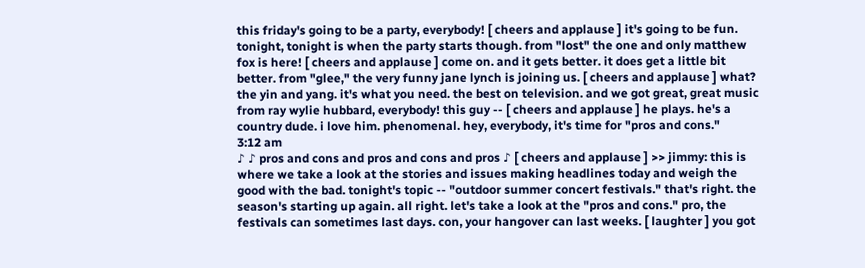this friday's going to be a party, everybody! [ cheers and applause ] it's going to be fun. tonight, tonight is when the party starts though. from "lost" the one and only matthew fox is here! [ cheers and applause ] come on. and it gets better. it does get a little bit better. from "glee," the very funny jane lynch is joining us. [ cheers and applause ] what? the yin and yang. it's what you need. the best on television. and we got great, great music from ray wylie hubbard, everybody! this guy -- [ cheers and applause ] he plays. he's a country dude. i love him. phenomenal. hey, everybody, it's time for "pros and cons."
3:12 am
♪ ♪ pros and cons and pros and cons and pros ♪ [ cheers and applause ] >> jimmy: this is where we take a look at the stories and issues making headlines today and weigh the good with the bad. tonight's topic -- "outdoor summer concert festivals." that's right. the season's starting up again. all right. let's take a look at the "pros and cons." pro, the festivals can sometimes last days. con, your hangover can last weeks. [ laughter ] you got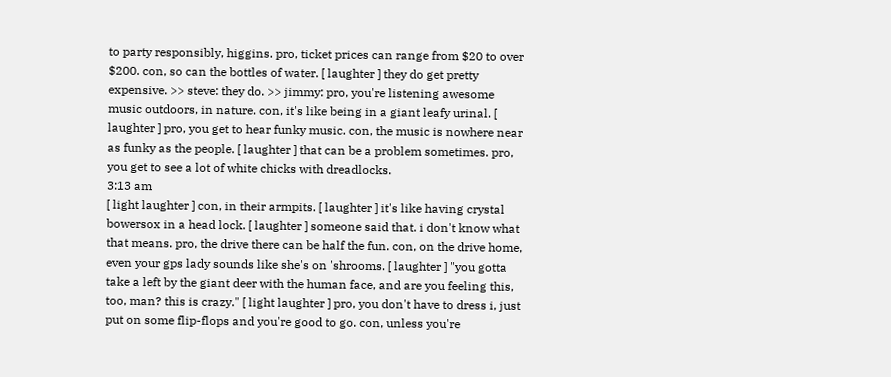to party responsibly, higgins. pro, ticket prices can range from $20 to over $200. con, so can the bottles of water. [ laughter ] they do get pretty expensive. >> steve: they do. >> jimmy: pro, you're listening awesome music outdoors, in nature. con, it's like being in a giant leafy urinal. [ laughter ] pro, you get to hear funky music. con, the music is nowhere near as funky as the people. [ laughter ] that can be a problem sometimes. pro, you get to see a lot of white chicks with dreadlocks.
3:13 am
[ light laughter ] con, in their armpits. [ laughter ] it's like having crystal bowersox in a head lock. [ laughter ] someone said that. i don't know what that means. pro, the drive there can be half the fun. con, on the drive home, even your gps lady sounds like she's on 'shrooms. [ laughter ] "you gotta take a left by the giant deer with the human face, and are you feeling this, too, man? this is crazy." [ light laughter ] pro, you don't have to dress i, just put on some flip-flops and you're good to go. con, unless you're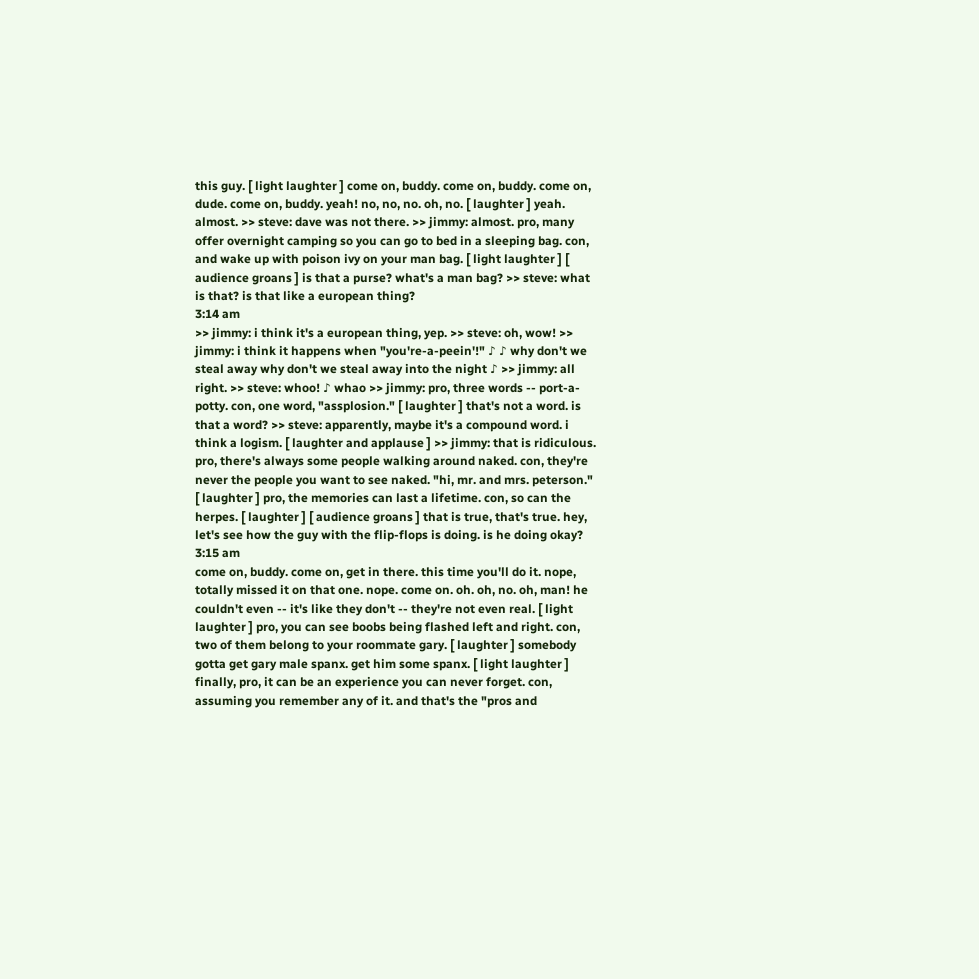this guy. [ light laughter ] come on, buddy. come on, buddy. come on, dude. come on, buddy. yeah! no, no, no. oh, no. [ laughter ] yeah. almost. >> steve: dave was not there. >> jimmy: almost. pro, many offer overnight camping so you can go to bed in a sleeping bag. con, and wake up with poison ivy on your man bag. [ light laughter ] [ audience groans ] is that a purse? what's a man bag? >> steve: what is that? is that like a european thing?
3:14 am
>> jimmy: i think it's a european thing, yep. >> steve: oh, wow! >> jimmy: i think it happens when "you're-a-peein'!" ♪ ♪ why don't we steal away why don't we steal away into the night ♪ >> jimmy: all right. >> steve: whoo! ♪ whao >> jimmy: pro, three words -- port-a-potty. con, one word, "assplosion." [ laughter ] that's not a word. is that a word? >> steve: apparently, maybe it's a compound word. i think a logism. [ laughter and applause ] >> jimmy: that is ridiculous. pro, there's always some people walking around naked. con, they're never the people you want to see naked. "hi, mr. and mrs. peterson." [ laughter ] pro, the memories can last a lifetime. con, so can the herpes. [ laughter ] [ audience groans ] that is true, that's true. hey, let's see how the guy with the flip-flops is doing. is he doing okay?
3:15 am
come on, buddy. come on, get in there. this time you'll do it. nope, totally missed it on that one. nope. come on. oh. oh, no. oh, man! he couldn't even -- it's like they don't -- they're not even real. [ light laughter ] pro, you can see boobs being flashed left and right. con, two of them belong to your roommate gary. [ laughter ] somebody gotta get gary male spanx. get him some spanx. [ light laughter ] finally, pro, it can be an experience you can never forget. con, assuming you remember any of it. and that's the "pros and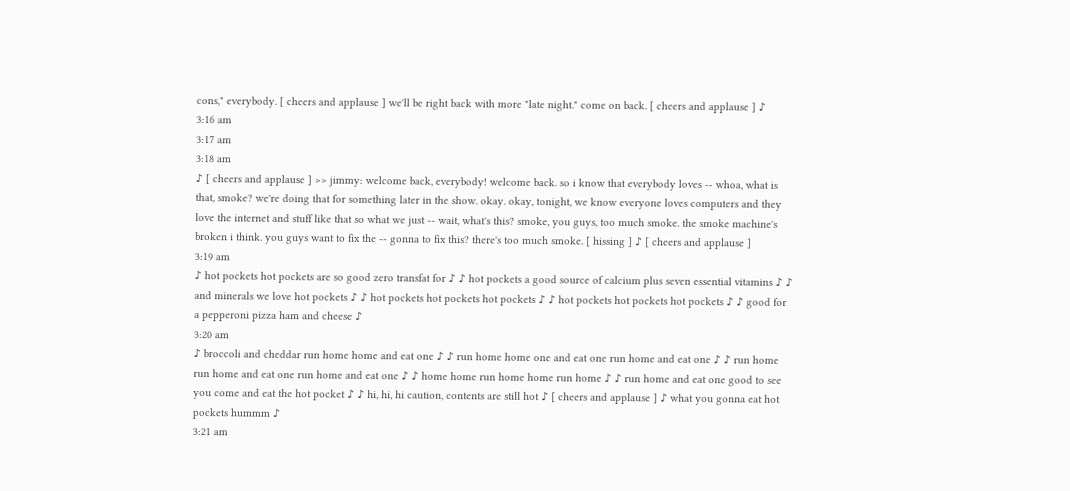cons," everybody. [ cheers and applause ] we'll be right back with more "late night." come on back. [ cheers and applause ] ♪
3:16 am
3:17 am
3:18 am
♪ [ cheers and applause ] >> jimmy: welcome back, everybody! welcome back. so i know that everybody loves -- whoa, what is that, smoke? we're doing that for something later in the show. okay. okay, tonight, we know everyone loves computers and they love the internet and stuff like that so what we just -- wait, what's this? smoke, you guys, too much smoke. the smoke machine's broken i think. you guys want to fix the -- gonna to fix this? there's too much smoke. [ hissing ] ♪ [ cheers and applause ]
3:19 am
♪ hot pockets hot pockets are so good zero transfat for ♪ ♪ hot pockets a good source of calcium plus seven essential vitamins ♪ ♪ and minerals we love hot pockets ♪ ♪ hot pockets hot pockets hot pockets ♪ ♪ hot pockets hot pockets hot pockets ♪ ♪ good for a pepperoni pizza ham and cheese ♪
3:20 am
♪ broccoli and cheddar run home home and eat one ♪ ♪ run home home one and eat one run home and eat one ♪ ♪ run home run home and eat one run home and eat one ♪ ♪ home home run home home run home ♪ ♪ run home and eat one good to see you come and eat the hot pocket ♪ ♪ hi, hi, hi caution, contents are still hot ♪ [ cheers and applause ] ♪ what you gonna eat hot pockets hummm ♪
3:21 am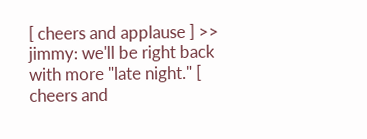[ cheers and applause ] >> jimmy: we'll be right back with more "late night." [ cheers and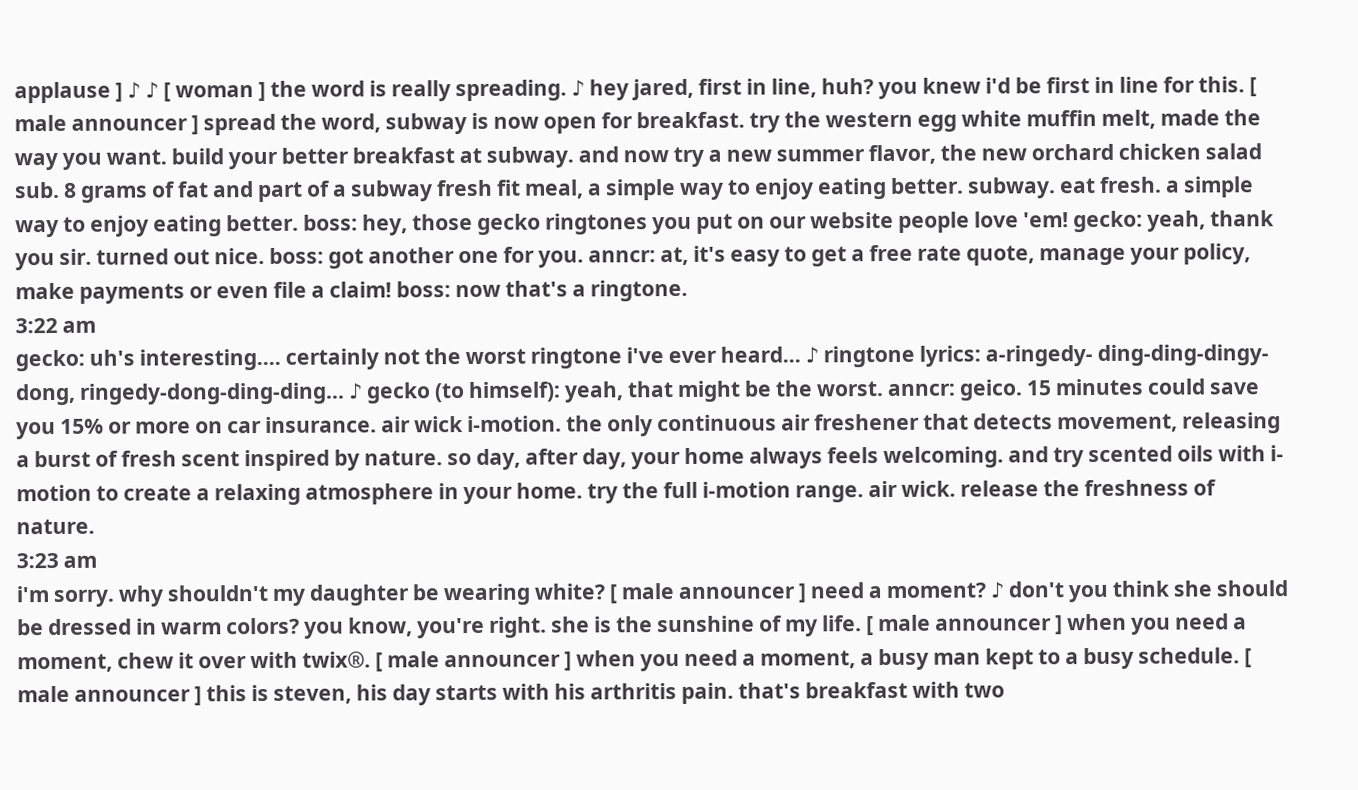applause ] ♪ ♪ [ woman ] the word is really spreading. ♪ hey jared, first in line, huh? you knew i'd be first in line for this. [ male announcer ] spread the word, subway is now open for breakfast. try the western egg white muffin melt, made the way you want. build your better breakfast at subway. and now try a new summer flavor, the new orchard chicken salad sub. 8 grams of fat and part of a subway fresh fit meal, a simple way to enjoy eating better. subway. eat fresh. a simple way to enjoy eating better. boss: hey, those gecko ringtones you put on our website people love 'em! gecko: yeah, thank you sir. turned out nice. boss: got another one for you. anncr: at, it's easy to get a free rate quote, manage your policy, make payments or even file a claim! boss: now that's a ringtone.
3:22 am
gecko: uh's interesting.... certainly not the worst ringtone i've ever heard... ♪ ringtone lyrics: a-ringedy- ding-ding-dingy-dong, ringedy-dong-ding-ding... ♪ gecko (to himself): yeah, that might be the worst. anncr: geico. 15 minutes could save you 15% or more on car insurance. air wick i-motion. the only continuous air freshener that detects movement, releasing a burst of fresh scent inspired by nature. so day, after day, your home always feels welcoming. and try scented oils with i-motion to create a relaxing atmosphere in your home. try the full i-motion range. air wick. release the freshness of nature.
3:23 am
i'm sorry. why shouldn't my daughter be wearing white? [ male announcer ] need a moment? ♪ don't you think she should be dressed in warm colors? you know, you're right. she is the sunshine of my life. [ male announcer ] when you need a moment, chew it over with twix®. [ male announcer ] when you need a moment, a busy man kept to a busy schedule. [ male announcer ] this is steven, his day starts with his arthritis pain. that's breakfast with two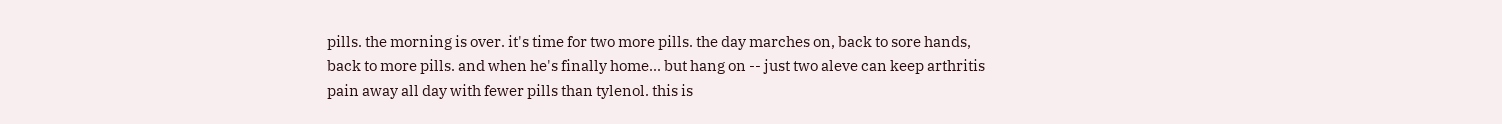pills. the morning is over. it's time for two more pills. the day marches on, back to sore hands, back to more pills. and when he's finally home... but hang on -- just two aleve can keep arthritis pain away all day with fewer pills than tylenol. this is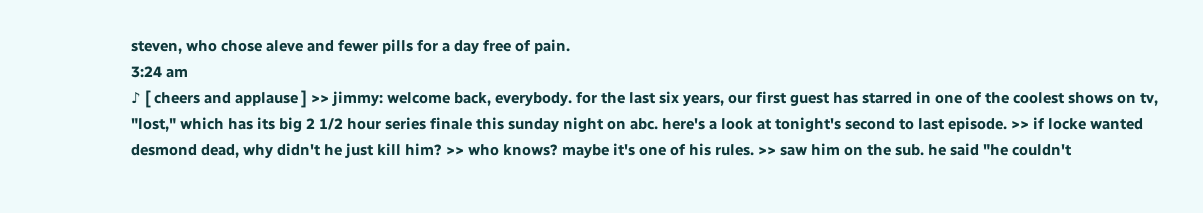steven, who chose aleve and fewer pills for a day free of pain.
3:24 am
♪ [ cheers and applause ] >> jimmy: welcome back, everybody. for the last six years, our first guest has starred in one of the coolest shows on tv, "lost," which has its big 2 1/2 hour series finale this sunday night on abc. here's a look at tonight's second to last episode. >> if locke wanted desmond dead, why didn't he just kill him? >> who knows? maybe it's one of his rules. >> saw him on the sub. he said "he couldn't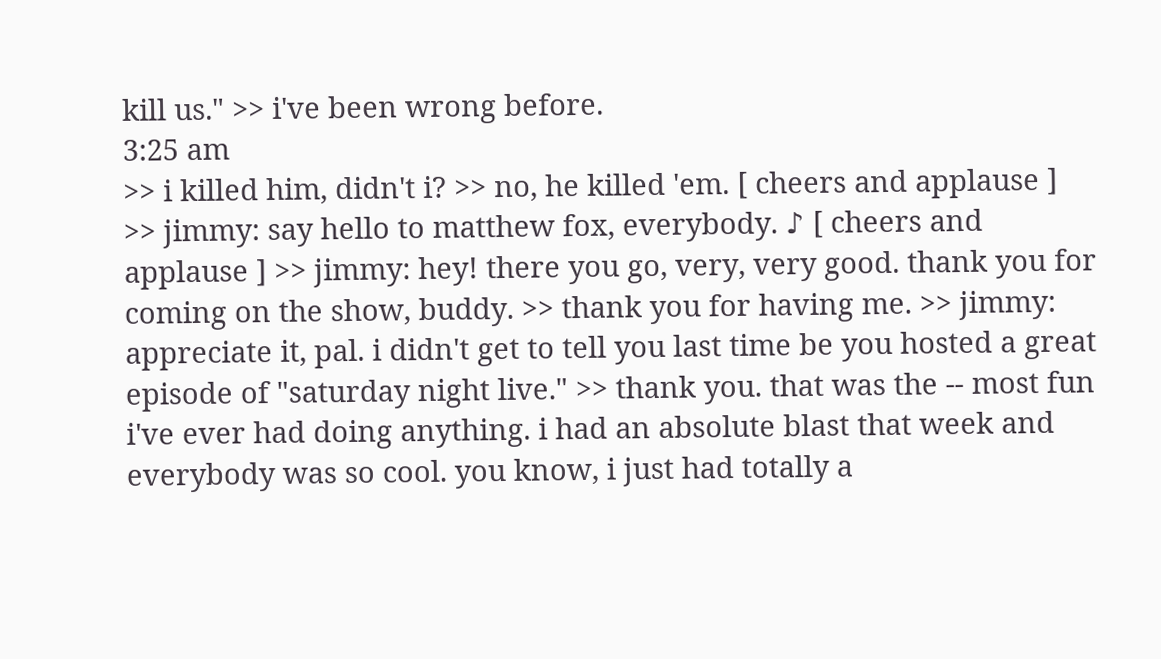kill us." >> i've been wrong before.
3:25 am
>> i killed him, didn't i? >> no, he killed 'em. [ cheers and applause ] >> jimmy: say hello to matthew fox, everybody. ♪ [ cheers and applause ] >> jimmy: hey! there you go, very, very good. thank you for coming on the show, buddy. >> thank you for having me. >> jimmy: appreciate it, pal. i didn't get to tell you last time be you hosted a great episode of "saturday night live." >> thank you. that was the -- most fun i've ever had doing anything. i had an absolute blast that week and everybody was so cool. you know, i just had totally a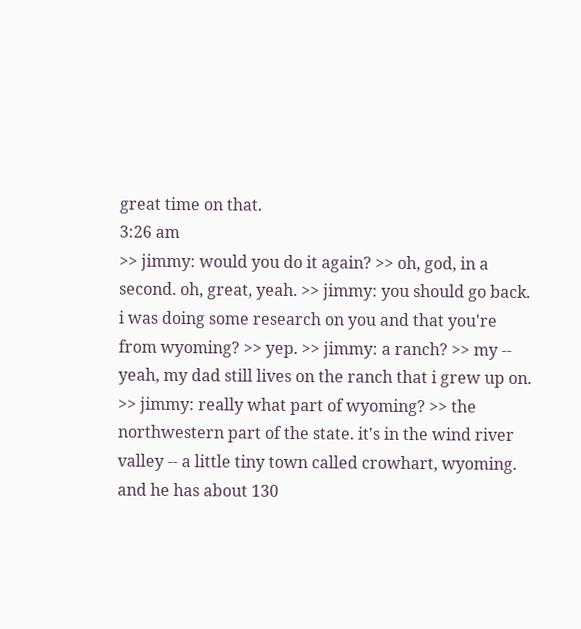great time on that.
3:26 am
>> jimmy: would you do it again? >> oh, god, in a second. oh, great, yeah. >> jimmy: you should go back. i was doing some research on you and that you're from wyoming? >> yep. >> jimmy: a ranch? >> my -- yeah, my dad still lives on the ranch that i grew up on. >> jimmy: really what part of wyoming? >> the northwestern part of the state. it's in the wind river valley -- a little tiny town called crowhart, wyoming. and he has about 130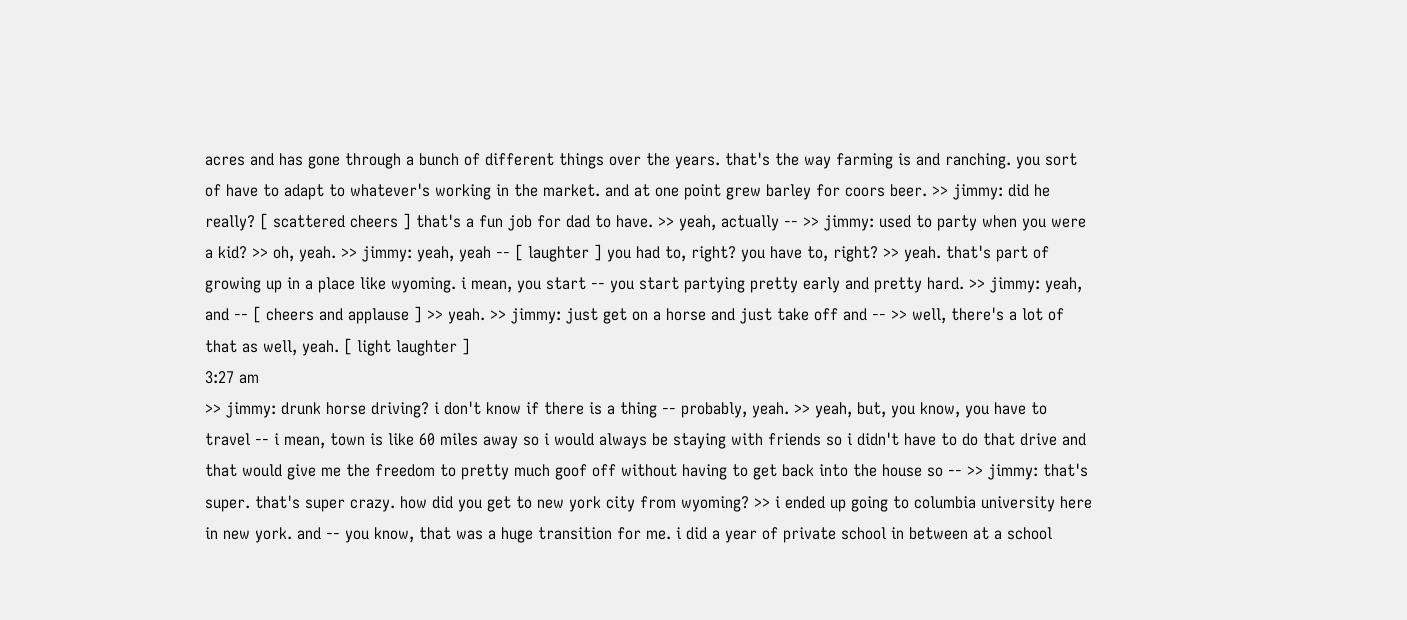acres and has gone through a bunch of different things over the years. that's the way farming is and ranching. you sort of have to adapt to whatever's working in the market. and at one point grew barley for coors beer. >> jimmy: did he really? [ scattered cheers ] that's a fun job for dad to have. >> yeah, actually -- >> jimmy: used to party when you were a kid? >> oh, yeah. >> jimmy: yeah, yeah -- [ laughter ] you had to, right? you have to, right? >> yeah. that's part of growing up in a place like wyoming. i mean, you start -- you start partying pretty early and pretty hard. >> jimmy: yeah, and -- [ cheers and applause ] >> yeah. >> jimmy: just get on a horse and just take off and -- >> well, there's a lot of that as well, yeah. [ light laughter ]
3:27 am
>> jimmy: drunk horse driving? i don't know if there is a thing -- probably, yeah. >> yeah, but, you know, you have to travel -- i mean, town is like 60 miles away so i would always be staying with friends so i didn't have to do that drive and that would give me the freedom to pretty much goof off without having to get back into the house so -- >> jimmy: that's super. that's super crazy. how did you get to new york city from wyoming? >> i ended up going to columbia university here in new york. and -- you know, that was a huge transition for me. i did a year of private school in between at a school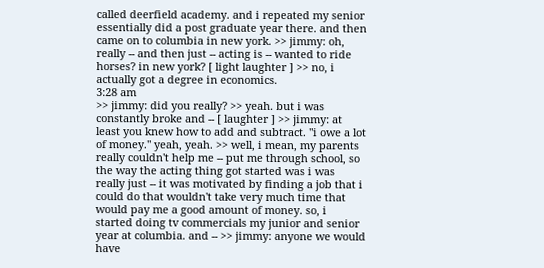called deerfield academy. and i repeated my senior essentially did a post graduate year there. and then came on to columbia in new york. >> jimmy: oh, really -- and then just -- acting is -- wanted to ride horses? in new york? [ light laughter ] >> no, i actually got a degree in economics.
3:28 am
>> jimmy: did you really? >> yeah. but i was constantly broke and -- [ laughter ] >> jimmy: at least you knew how to add and subtract. "i owe a lot of money." yeah, yeah. >> well, i mean, my parents really couldn't help me -- put me through school, so the way the acting thing got started was i was really just -- it was motivated by finding a job that i could do that wouldn't take very much time that would pay me a good amount of money. so, i started doing tv commercials my junior and senior year at columbia. and -- >> jimmy: anyone we would have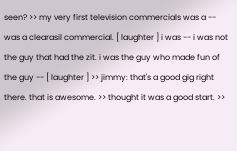seen? >> my very first television commercials was a -- was a clearasil commercial. [ laughter ] i was -- i was not the guy that had the zit. i was the guy who made fun of the guy -- [ laughter ] >> jimmy: that's a good gig right there. that is awesome. >> thought it was a good start. >>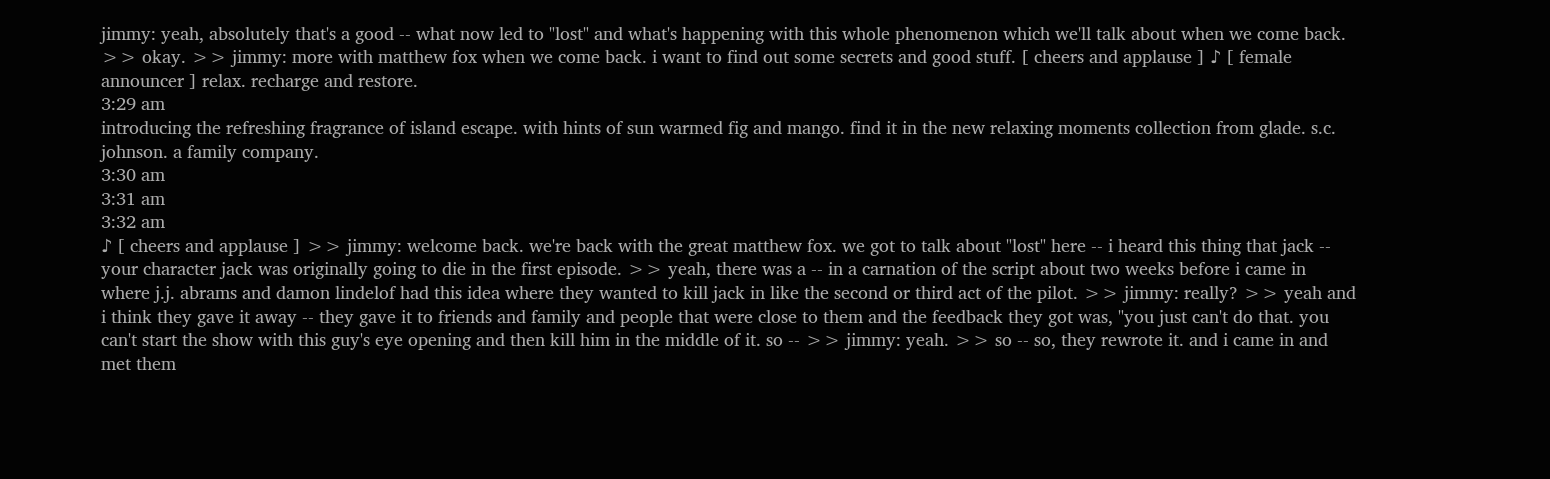jimmy: yeah, absolutely that's a good -- what now led to "lost" and what's happening with this whole phenomenon which we'll talk about when we come back. >> okay. >> jimmy: more with matthew fox when we come back. i want to find out some secrets and good stuff. [ cheers and applause ] ♪ [ female announcer ] relax. recharge and restore.
3:29 am
introducing the refreshing fragrance of island escape. with hints of sun warmed fig and mango. find it in the new relaxing moments collection from glade. s.c. johnson. a family company.
3:30 am
3:31 am
3:32 am
♪ [ cheers and applause ] >> jimmy: welcome back. we're back with the great matthew fox. we got to talk about "lost" here -- i heard this thing that jack -- your character jack was originally going to die in the first episode. >> yeah, there was a -- in a carnation of the script about two weeks before i came in where j.j. abrams and damon lindelof had this idea where they wanted to kill jack in like the second or third act of the pilot. >> jimmy: really? >> yeah and i think they gave it away -- they gave it to friends and family and people that were close to them and the feedback they got was, "you just can't do that. you can't start the show with this guy's eye opening and then kill him in the middle of it. so -- >> jimmy: yeah. >> so -- so, they rewrote it. and i came in and met them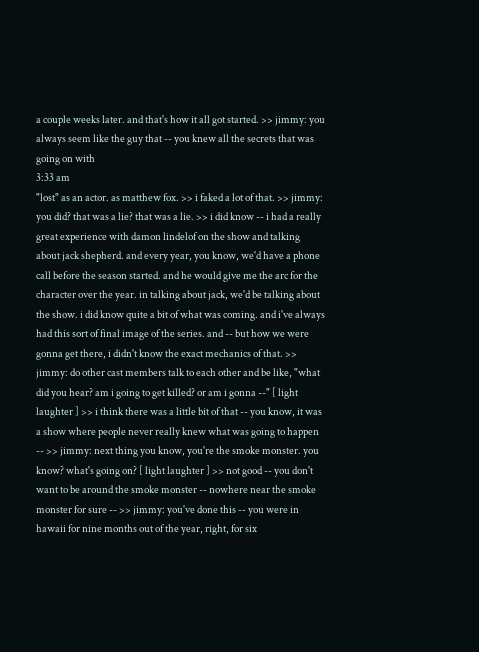a couple weeks later. and that's how it all got started. >> jimmy: you always seem like the guy that -- you knew all the secrets that was going on with
3:33 am
"lost" as an actor. as matthew fox. >> i faked a lot of that. >> jimmy: you did? that was a lie? that was a lie. >> i did know -- i had a really great experience with damon lindelof on the show and talking about jack shepherd. and every year, you know, we'd have a phone call before the season started. and he would give me the arc for the character over the year. in talking about jack, we'd be talking about the show. i did know quite a bit of what was coming. and i've always had this sort of final image of the series. and -- but how we were gonna get there, i didn't know the exact mechanics of that. >> jimmy: do other cast members talk to each other and be like, "what did you hear? am i going to get killed? or am i gonna --" [ light laughter ] >> i think there was a little bit of that -- you know, it was a show where people never really knew what was going to happen -- >> jimmy: next thing you know, you're the smoke monster. you know? what's going on? [ light laughter ] >> not good -- you don't want to be around the smoke monster -- nowhere near the smoke monster for sure -- >> jimmy: you've done this -- you were in hawaii for nine months out of the year, right, for six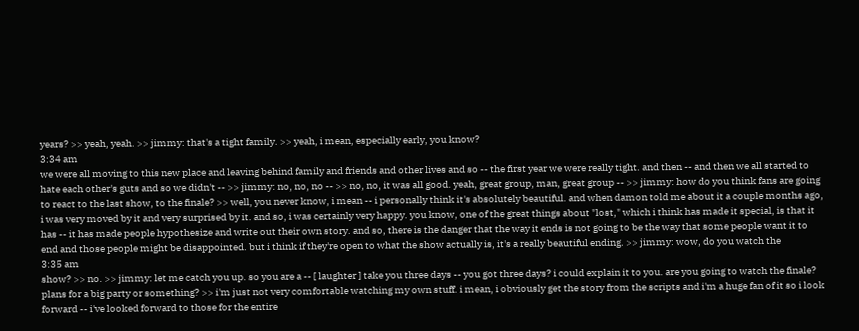years? >> yeah, yeah. >> jimmy: that's a tight family. >> yeah, i mean, especially early, you know?
3:34 am
we were all moving to this new place and leaving behind family and friends and other lives and so -- the first year we were really tight. and then -- and then we all started to hate each other's guts and so we didn't -- >> jimmy: no, no, no -- >> no, no, it was all good. yeah, great group, man, great group -- >> jimmy: how do you think fans are going to react to the last show, to the finale? >> well, you never know, i mean -- i personally think it's absolutely beautiful. and when damon told me about it a couple months ago, i was very moved by it and very surprised by it. and so, i was certainly very happy. you know, one of the great things about "lost," which i think has made it special, is that it has -- it has made people hypothesize and write out their own story. and so, there is the danger that the way it ends is not going to be the way that some people want it to end and those people might be disappointed. but i think if they're open to what the show actually is, it's a really beautiful ending. >> jimmy: wow, do you watch the
3:35 am
show? >> no. >> jimmy: let me catch you up. so you are a -- [ laughter ] take you three days -- you got three days? i could explain it to you. are you going to watch the finale? plans for a big party or something? >> i'm just not very comfortable watching my own stuff. i mean, i obviously get the story from the scripts and i'm a huge fan of it so i look forward -- i've looked forward to those for the entire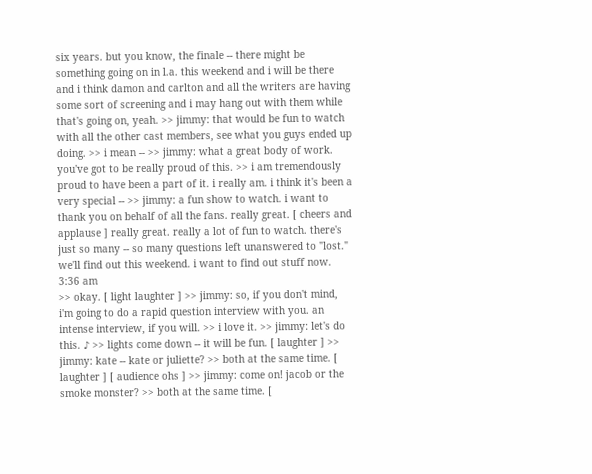six years. but you know, the finale -- there might be something going on in l.a. this weekend and i will be there and i think damon and carlton and all the writers are having some sort of screening and i may hang out with them while that's going on, yeah. >> jimmy: that would be fun to watch with all the other cast members, see what you guys ended up doing. >> i mean -- >> jimmy: what a great body of work. you've got to be really proud of this. >> i am tremendously proud to have been a part of it. i really am. i think it's been a very special -- >> jimmy: a fun show to watch. i want to thank you on behalf of all the fans. really great. [ cheers and applause ] really great. really a lot of fun to watch. there's just so many -- so many questions left unanswered to "lost." we'll find out this weekend. i want to find out stuff now.
3:36 am
>> okay. [ light laughter ] >> jimmy: so, if you don't mind, i'm going to do a rapid question interview with you. an intense interview, if you will. >> i love it. >> jimmy: let's do this. ♪ >> lights come down -- it will be fun. [ laughter ] >> jimmy: kate -- kate or juliette? >> both at the same time. [ laughter ] [ audience ohs ] >> jimmy: come on! jacob or the smoke monster? >> both at the same time. [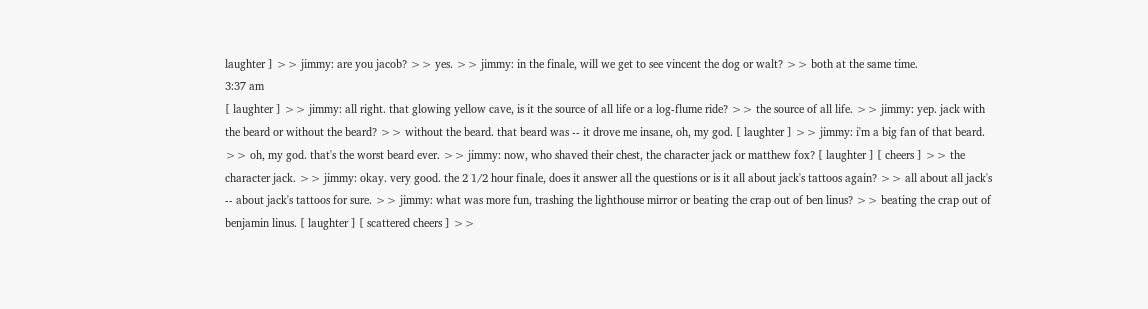laughter ] >> jimmy: are you jacob? >> yes. >> jimmy: in the finale, will we get to see vincent the dog or walt? >> both at the same time.
3:37 am
[ laughter ] >> jimmy: all right. that glowing yellow cave, is it the source of all life or a log-flume ride? >> the source of all life. >> jimmy: yep. jack with the beard or without the beard? >> without the beard. that beard was -- it drove me insane, oh, my god. [ laughter ] >> jimmy: i'm a big fan of that beard. >> oh, my god. that's the worst beard ever. >> jimmy: now, who shaved their chest, the character jack or matthew fox? [ laughter ] [ cheers ] >> the character jack. >> jimmy: okay. very good. the 2 1/2 hour finale, does it answer all the questions or is it all about jack's tattoos again? >> all about all jack's -- about jack's tattoos for sure. >> jimmy: what was more fun, trashing the lighthouse mirror or beating the crap out of ben linus? >> beating the crap out of benjamin linus. [ laughter ] [ scattered cheers ] >>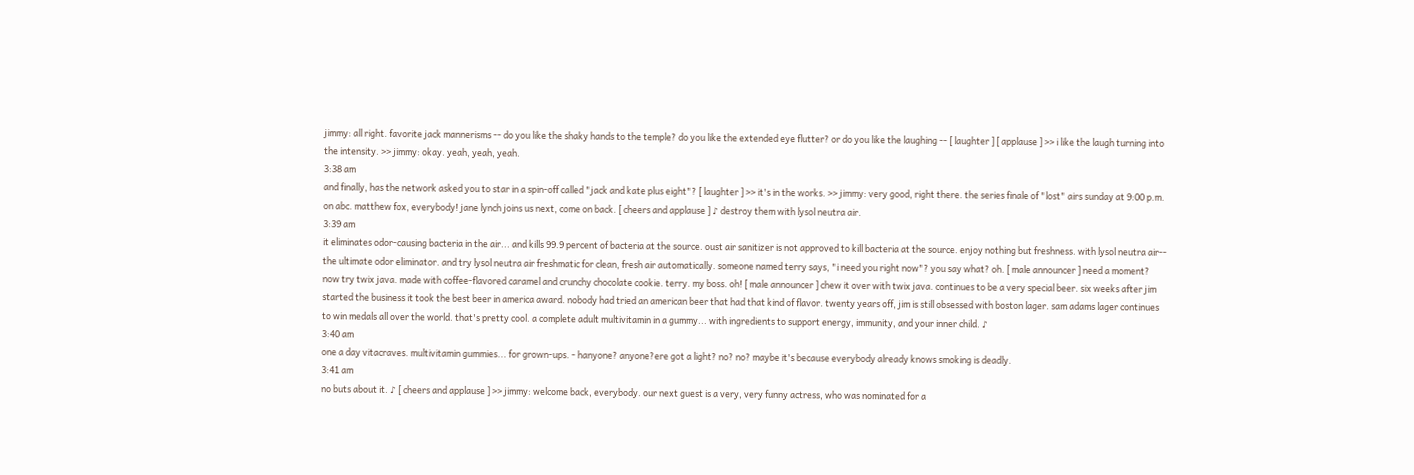jimmy: all right. favorite jack mannerisms -- do you like the shaky hands to the temple? do you like the extended eye flutter? or do you like the laughing -- [ laughter ] [ applause ] >> i like the laugh turning into the intensity. >> jimmy: okay. yeah, yeah, yeah.
3:38 am
and finally, has the network asked you to star in a spin-off called "jack and kate plus eight"? [ laughter ] >> it's in the works. >> jimmy: very good, right there. the series finale of "lost" airs sunday at 9:00 p.m. on abc. matthew fox, everybody! jane lynch joins us next, come on back. [ cheers and applause ] ♪ destroy them with lysol neutra air.
3:39 am
it eliminates odor-causing bacteria in the air... and kills 99.9 percent of bacteria at the source. oust air sanitizer is not approved to kill bacteria at the source. enjoy nothing but freshness. with lysol neutra air-- the ultimate odor eliminator. and try lysol neutra air freshmatic for clean, fresh air automatically. someone named terry says, "i need you right now"? you say what? oh. [ male announcer ] need a moment? now try twix java. made with coffee-flavored caramel and crunchy chocolate cookie. terry. my boss. oh! [ male announcer ] chew it over with twix java. continues to be a very special beer. six weeks after jim started the business it took the best beer in america award. nobody had tried an american beer that had that kind of flavor. twenty years off, jim is still obsessed with boston lager. sam adams lager continues to win medals all over the world. that's pretty cool. a complete adult multivitamin in a gummy... with ingredients to support energy, immunity, and your inner child. ♪
3:40 am
one a day vitacraves. multivitamin gummies... for grown-ups. - hanyone? anyone?ere got a light? no? no? maybe it's because everybody already knows smoking is deadly.
3:41 am
no buts about it. ♪ [ cheers and applause ] >> jimmy: welcome back, everybody. our next guest is a very, very funny actress, who was nominated for a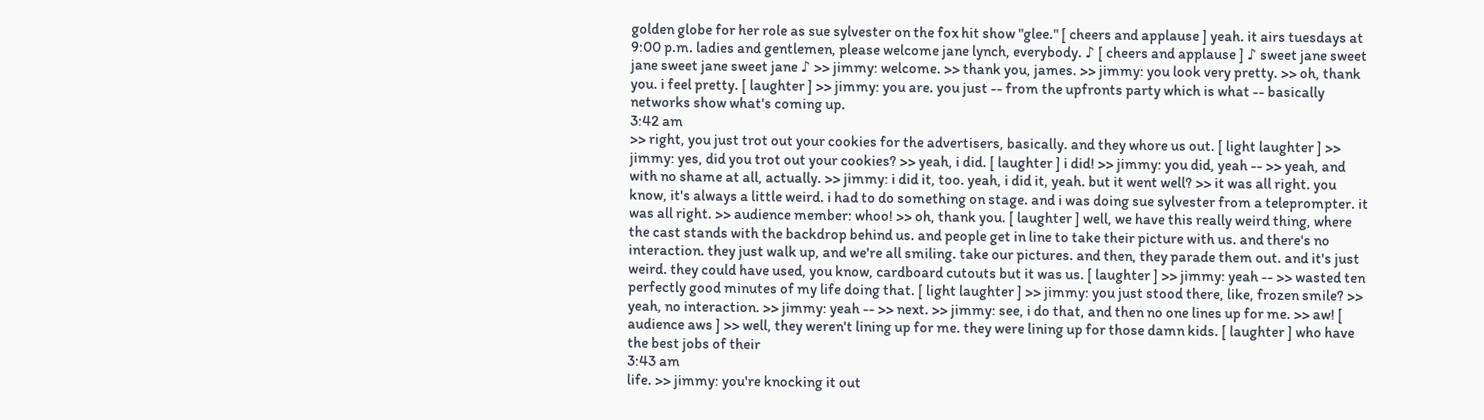golden globe for her role as sue sylvester on the fox hit show "glee." [ cheers and applause ] yeah. it airs tuesdays at 9:00 p.m. ladies and gentlemen, please welcome jane lynch, everybody. ♪ [ cheers and applause ] ♪ sweet jane sweet jane sweet jane sweet jane ♪ >> jimmy: welcome. >> thank you, james. >> jimmy: you look very pretty. >> oh, thank you. i feel pretty. [ laughter ] >> jimmy: you are. you just -- from the upfronts party which is what -- basically networks show what's coming up.
3:42 am
>> right, you just trot out your cookies for the advertisers, basically. and they whore us out. [ light laughter ] >> jimmy: yes, did you trot out your cookies? >> yeah, i did. [ laughter ] i did! >> jimmy: you did, yeah -- >> yeah, and with no shame at all, actually. >> jimmy: i did it, too. yeah, i did it, yeah. but it went well? >> it was all right. you know, it's always a little weird. i had to do something on stage. and i was doing sue sylvester from a teleprompter. it was all right. >> audience member: whoo! >> oh, thank you. [ laughter ] well, we have this really weird thing, where the cast stands with the backdrop behind us. and people get in line to take their picture with us. and there's no interaction. they just walk up, and we're all smiling. take our pictures. and then, they parade them out. and it's just weird. they could have used, you know, cardboard cutouts but it was us. [ laughter ] >> jimmy: yeah -- >> wasted ten perfectly good minutes of my life doing that. [ light laughter ] >> jimmy: you just stood there, like, frozen smile? >> yeah, no interaction. >> jimmy: yeah -- >> next. >> jimmy: see, i do that, and then no one lines up for me. >> aw! [ audience aws ] >> well, they weren't lining up for me. they were lining up for those damn kids. [ laughter ] who have the best jobs of their
3:43 am
life. >> jimmy: you're knocking it out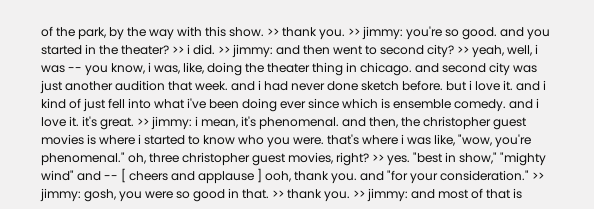of the park, by the way with this show. >> thank you. >> jimmy: you're so good. and you started in the theater? >> i did. >> jimmy: and then went to second city? >> yeah, well, i was -- you know, i was, like, doing the theater thing in chicago. and second city was just another audition that week. and i had never done sketch before. but i love it. and i kind of just fell into what i've been doing ever since which is ensemble comedy. and i love it. it's great. >> jimmy: i mean, it's phenomenal. and then, the christopher guest movies is where i started to know who you were. that's where i was like, "wow, you're phenomenal." oh, three christopher guest movies, right? >> yes. "best in show," "mighty wind" and -- [ cheers and applause ] ooh, thank you. and "for your consideration." >> jimmy: gosh, you were so good in that. >> thank you. >> jimmy: and most of that is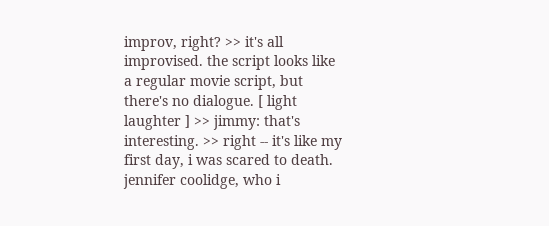improv, right? >> it's all improvised. the script looks like a regular movie script, but there's no dialogue. [ light laughter ] >> jimmy: that's interesting. >> right -- it's like my first day, i was scared to death. jennifer coolidge, who i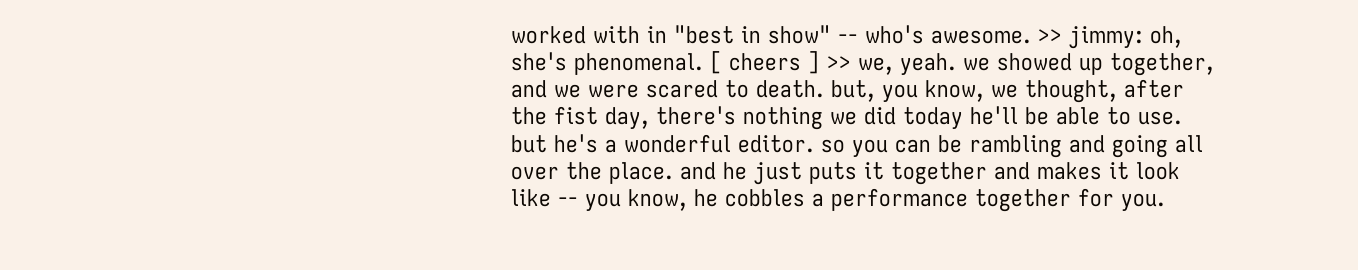worked with in "best in show" -- who's awesome. >> jimmy: oh, she's phenomenal. [ cheers ] >> we, yeah. we showed up together, and we were scared to death. but, you know, we thought, after the fist day, there's nothing we did today he'll be able to use. but he's a wonderful editor. so you can be rambling and going all over the place. and he just puts it together and makes it look like -- you know, he cobbles a performance together for you.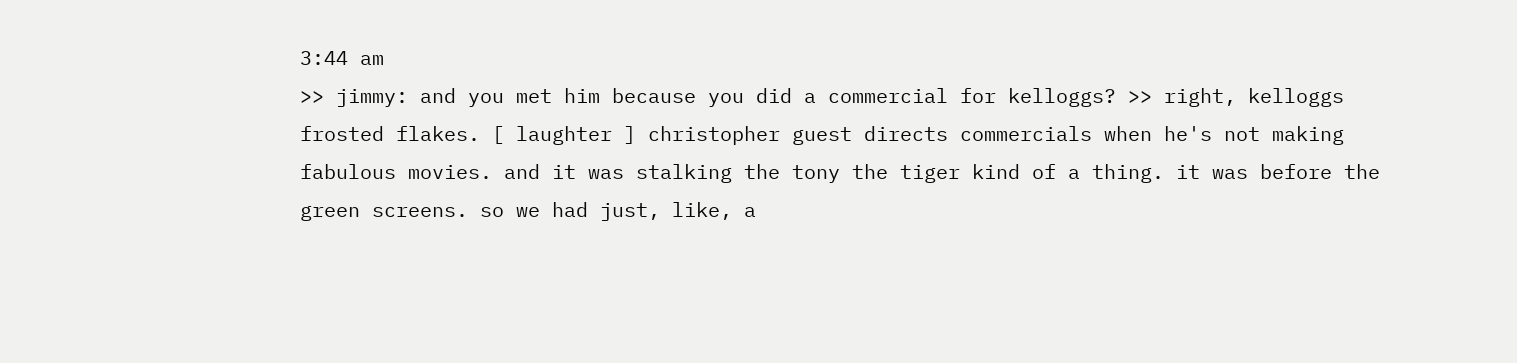3:44 am
>> jimmy: and you met him because you did a commercial for kelloggs? >> right, kelloggs frosted flakes. [ laughter ] christopher guest directs commercials when he's not making fabulous movies. and it was stalking the tony the tiger kind of a thing. it was before the green screens. so we had just, like, a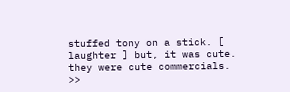stuffed tony on a stick. [ laughter ] but, it was cute. they were cute commercials. >>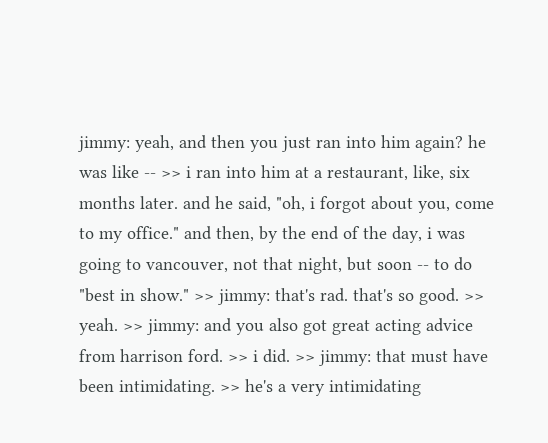jimmy: yeah, and then you just ran into him again? he was like -- >> i ran into him at a restaurant, like, six months later. and he said, "oh, i forgot about you, come to my office." and then, by the end of the day, i was going to vancouver, not that night, but soon -- to do "best in show." >> jimmy: that's rad. that's so good. >> yeah. >> jimmy: and you also got great acting advice from harrison ford. >> i did. >> jimmy: that must have been intimidating. >> he's a very intimidating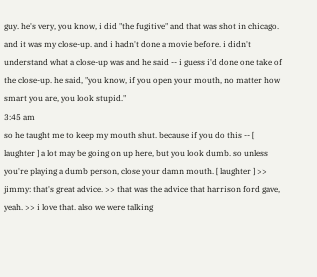guy. he's very, you know, i did "the fugitive" and that was shot in chicago. and it was my close-up. and i hadn't done a movie before. i didn't understand what a close-up was and he said -- i guess i'd done one take of the close-up. he said, "you know, if you open your mouth, no matter how smart you are, you look stupid."
3:45 am
so he taught me to keep my mouth shut. because if you do this -- [ laughter ] a lot may be going on up here, but you look dumb. so unless you're playing a dumb person, close your damn mouth. [ laughter ] >> jimmy: that's great advice. >> that was the advice that harrison ford gave, yeah. >> i love that. also we were talking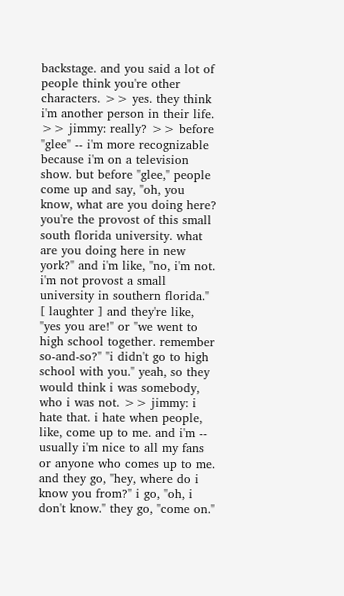backstage. and you said a lot of people think you're other characters. >> yes. they think i'm another person in their life. >> jimmy: really? >> before "glee" -- i'm more recognizable because i'm on a television show. but before "glee," people come up and say, "oh, you know, what are you doing here? you're the provost of this small south florida university. what are you doing here in new york?" and i'm like, "no, i'm not. i'm not provost a small university in southern florida." [ laughter ] and they're like, "yes you are!" or "we went to high school together. remember so-and-so?" "i didn't go to high school with you." yeah, so they would think i was somebody, who i was not. >> jimmy: i hate that. i hate when people, like, come up to me. and i'm -- usually i'm nice to all my fans or anyone who comes up to me. and they go, "hey, where do i know you from?" i go, "oh, i don't know." they go, "come on."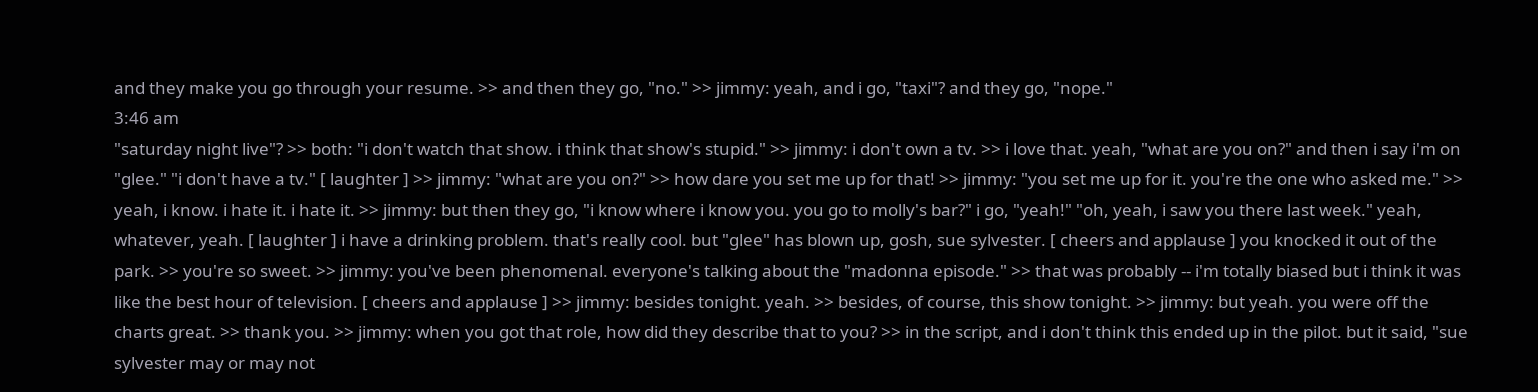and they make you go through your resume. >> and then they go, "no." >> jimmy: yeah, and i go, "taxi"? and they go, "nope."
3:46 am
"saturday night live"? >> both: "i don't watch that show. i think that show's stupid." >> jimmy: i don't own a tv. >> i love that. yeah, "what are you on?" and then i say i'm on "glee." "i don't have a tv." [ laughter ] >> jimmy: "what are you on?" >> how dare you set me up for that! >> jimmy: "you set me up for it. you're the one who asked me." >> yeah, i know. i hate it. i hate it. >> jimmy: but then they go, "i know where i know you. you go to molly's bar?" i go, "yeah!" "oh, yeah, i saw you there last week." yeah, whatever, yeah. [ laughter ] i have a drinking problem. that's really cool. but "glee" has blown up, gosh, sue sylvester. [ cheers and applause ] you knocked it out of the park. >> you're so sweet. >> jimmy: you've been phenomenal. everyone's talking about the "madonna episode." >> that was probably -- i'm totally biased but i think it was like the best hour of television. [ cheers and applause ] >> jimmy: besides tonight. yeah. >> besides, of course, this show tonight. >> jimmy: but yeah. you were off the charts great. >> thank you. >> jimmy: when you got that role, how did they describe that to you? >> in the script, and i don't think this ended up in the pilot. but it said, "sue sylvester may or may not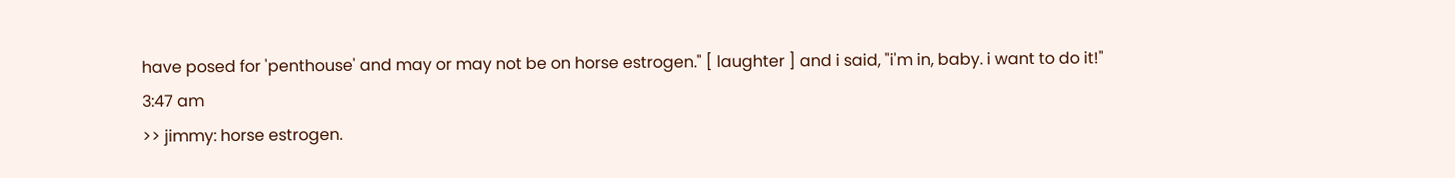have posed for 'penthouse' and may or may not be on horse estrogen." [ laughter ] and i said, "i'm in, baby. i want to do it!"
3:47 am
>> jimmy: horse estrogen.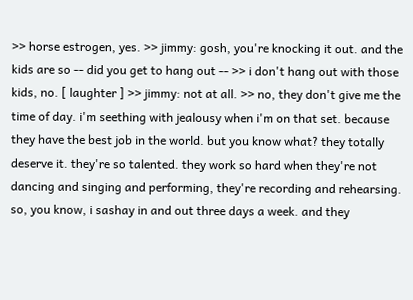>> horse estrogen, yes. >> jimmy: gosh, you're knocking it out. and the kids are so -- did you get to hang out -- >> i don't hang out with those kids, no. [ laughter ] >> jimmy: not at all. >> no, they don't give me the time of day. i'm seething with jealousy when i'm on that set. because they have the best job in the world. but you know what? they totally deserve it. they're so talented. they work so hard when they're not dancing and singing and performing, they're recording and rehearsing. so, you know, i sashay in and out three days a week. and they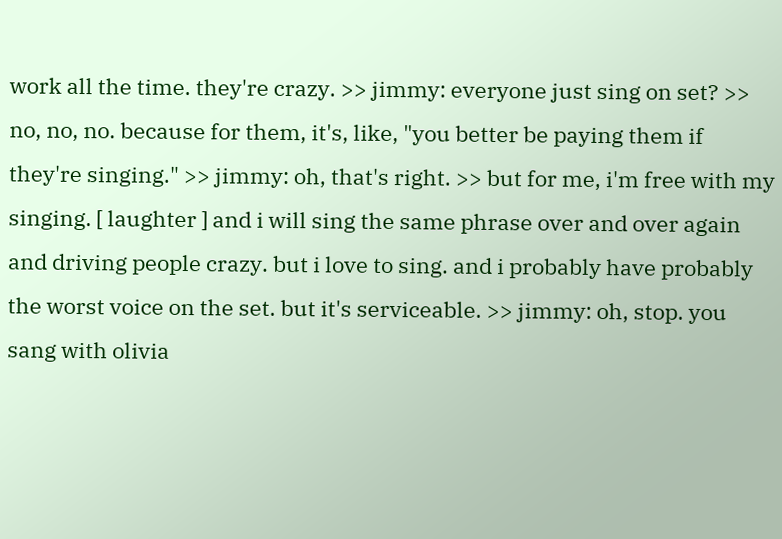work all the time. they're crazy. >> jimmy: everyone just sing on set? >> no, no, no. because for them, it's, like, "you better be paying them if they're singing." >> jimmy: oh, that's right. >> but for me, i'm free with my singing. [ laughter ] and i will sing the same phrase over and over again and driving people crazy. but i love to sing. and i probably have probably the worst voice on the set. but it's serviceable. >> jimmy: oh, stop. you sang with olivia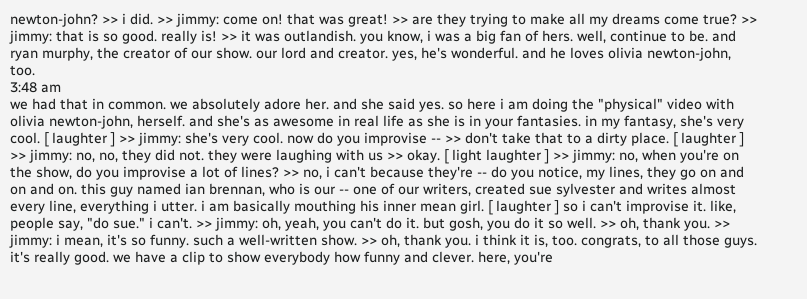newton-john? >> i did. >> jimmy: come on! that was great! >> are they trying to make all my dreams come true? >> jimmy: that is so good. really is! >> it was outlandish. you know, i was a big fan of hers. well, continue to be. and ryan murphy, the creator of our show. our lord and creator. yes, he's wonderful. and he loves olivia newton-john, too.
3:48 am
we had that in common. we absolutely adore her. and she said yes. so here i am doing the "physical" video with olivia newton-john, herself. and she's as awesome in real life as she is in your fantasies. in my fantasy, she's very cool. [ laughter ] >> jimmy: she's very cool. now do you improvise -- >> don't take that to a dirty place. [ laughter ] >> jimmy: no, no, they did not. they were laughing with us >> okay. [ light laughter ] >> jimmy: no, when you're on the show, do you improvise a lot of lines? >> no, i can't because they're -- do you notice, my lines, they go on and on and on. this guy named ian brennan, who is our -- one of our writers, created sue sylvester and writes almost every line, everything i utter. i am basically mouthing his inner mean girl. [ laughter ] so i can't improvise it. like, people say, "do sue." i can't. >> jimmy: oh, yeah, you can't do it. but gosh, you do it so well. >> oh, thank you. >> jimmy: i mean, it's so funny. such a well-written show. >> oh, thank you. i think it is, too. congrats, to all those guys. it's really good. we have a clip to show everybody how funny and clever. here, you're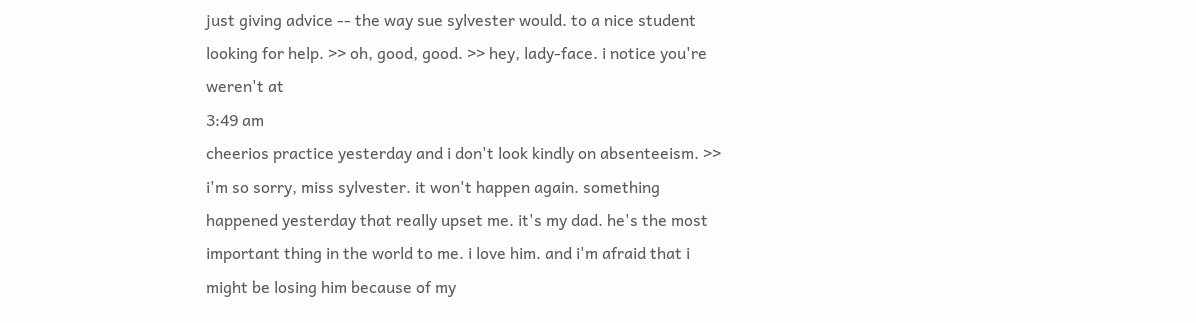just giving advice -- the way sue sylvester would. to a nice student looking for help. >> oh, good, good. >> hey, lady-face. i notice you're weren't at
3:49 am
cheerios practice yesterday and i don't look kindly on absenteeism. >> i'm so sorry, miss sylvester. it won't happen again. something happened yesterday that really upset me. it's my dad. he's the most important thing in the world to me. i love him. and i'm afraid that i might be losing him because of my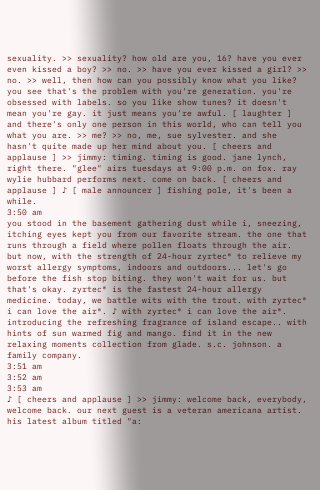sexuality. >> sexuality? how old are you, 16? have you ever even kissed a boy? >> no. >> have you ever kissed a girl? >> no. >> well, then how can you possibly know what you like? you see that's the problem with you're generation. you're obsessed with labels. so you like show tunes? it doesn't mean you're gay. it just means you're awful. [ laughter ] and there's only one person in this world, who can tell you what you are. >> me? >> no, me, sue sylvester. and she hasn't quite made up her mind about you. [ cheers and applause ] >> jimmy: timing. timing is good. jane lynch, right there. "glee" airs tuesdays at 9:00 p.m. on fox. ray wylie hubbard performs next. come on back. [ cheers and applause ] ♪ [ male announcer ] fishing pole, it's been a while.
3:50 am
you stood in the basement gathering dust while i, sneezing, itching eyes kept you from our favorite stream. the one that runs through a field where pollen floats through the air. but now, with the strength of 24-hour zyrtec® to relieve my worst allergy symptoms, indoors and outdoors... let's go before the fish stop biting. they won't wait for us. but that's okay. zyrtec® is the fastest 24-hour allergy medicine. today, we battle wits with the trout. with zyrtec® i can love the air®. ♪ with zyrtec® i can love the air®. introducing the refreshing fragrance of island escape.. with hints of sun warmed fig and mango. find it in the new relaxing moments collection from glade. s.c. johnson. a family company.
3:51 am
3:52 am
3:53 am
♪ [ cheers and applause ] >> jimmy: welcome back, everybody, welcome back. our next guest is a veteran americana artist. his latest album titled "a: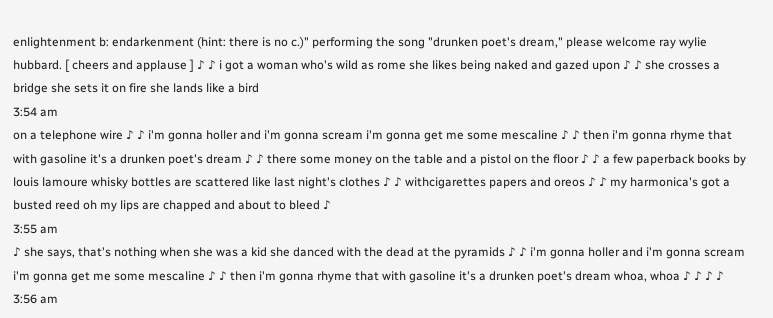enlightenment b: endarkenment (hint: there is no c.)" performing the song "drunken poet's dream," please welcome ray wylie hubbard. [ cheers and applause ] ♪ ♪ i got a woman who's wild as rome she likes being naked and gazed upon ♪ ♪ she crosses a bridge she sets it on fire she lands like a bird
3:54 am
on a telephone wire ♪ ♪ i'm gonna holler and i'm gonna scream i'm gonna get me some mescaline ♪ ♪ then i'm gonna rhyme that with gasoline it's a drunken poet's dream ♪ ♪ there some money on the table and a pistol on the floor ♪ ♪ a few paperback books by louis lamoure whisky bottles are scattered like last night's clothes ♪ ♪ withcigarettes papers and oreos ♪ ♪ my harmonica's got a busted reed oh my lips are chapped and about to bleed ♪
3:55 am
♪ she says, that's nothing when she was a kid she danced with the dead at the pyramids ♪ ♪ i'm gonna holler and i'm gonna scream i'm gonna get me some mescaline ♪ ♪ then i'm gonna rhyme that with gasoline it's a drunken poet's dream whoa, whoa ♪ ♪ ♪ ♪
3:56 am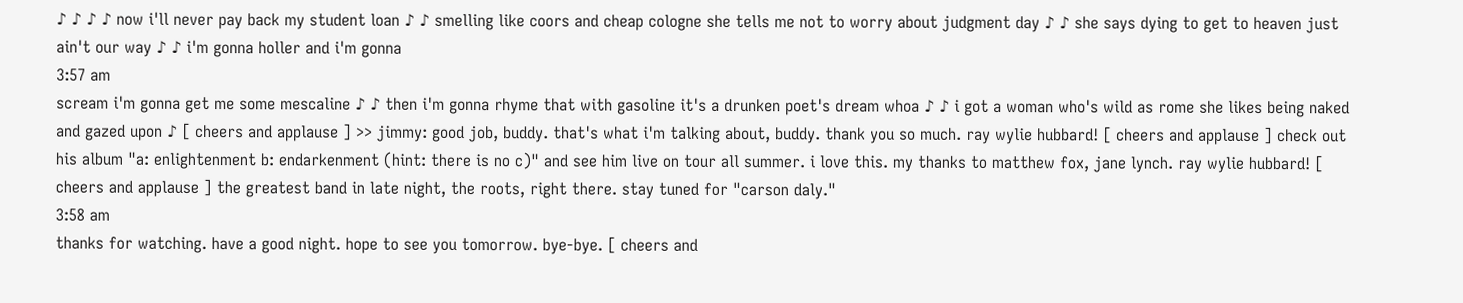♪ ♪ ♪ ♪ now i'll never pay back my student loan ♪ ♪ smelling like coors and cheap cologne she tells me not to worry about judgment day ♪ ♪ she says dying to get to heaven just ain't our way ♪ ♪ i'm gonna holler and i'm gonna
3:57 am
scream i'm gonna get me some mescaline ♪ ♪ then i'm gonna rhyme that with gasoline it's a drunken poet's dream whoa ♪ ♪ i got a woman who's wild as rome she likes being naked and gazed upon ♪ [ cheers and applause ] >> jimmy: good job, buddy. that's what i'm talking about, buddy. thank you so much. ray wylie hubbard! [ cheers and applause ] check out his album "a: enlightenment b: endarkenment (hint: there is no c)" and see him live on tour all summer. i love this. my thanks to matthew fox, jane lynch. ray wylie hubbard! [ cheers and applause ] the greatest band in late night, the roots, right there. stay tuned for "carson daly."
3:58 am
thanks for watching. have a good night. hope to see you tomorrow. bye-bye. [ cheers and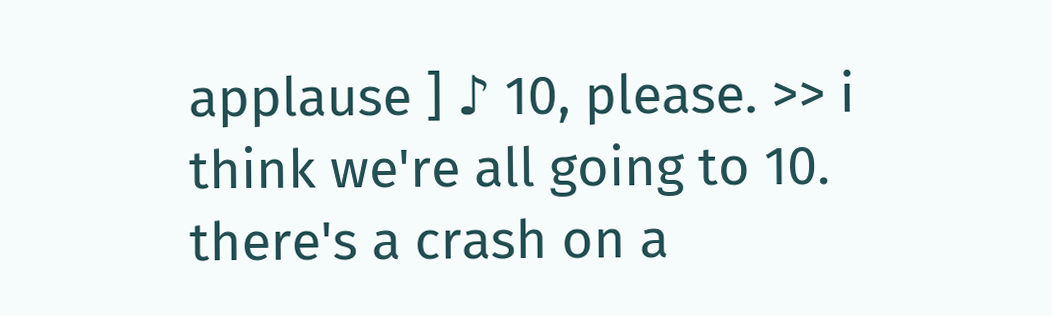applause ] ♪ 10, please. >> i think we're all going to 10. there's a crash on a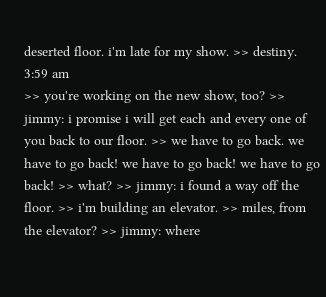deserted floor. i'm late for my show. >> destiny.
3:59 am
>> you're working on the new show, too? >> jimmy: i promise i will get each and every one of you back to our floor. >> we have to go back. we have to go back! we have to go back! we have to go back! >> what? >> jimmy: i found a way off the floor. >> i'm building an elevator. >> miles, from the elevator? >> jimmy: where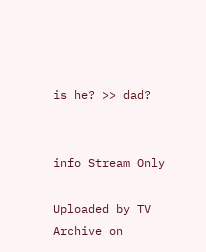is he? >> dad?


info Stream Only

Uploaded by TV Archive on